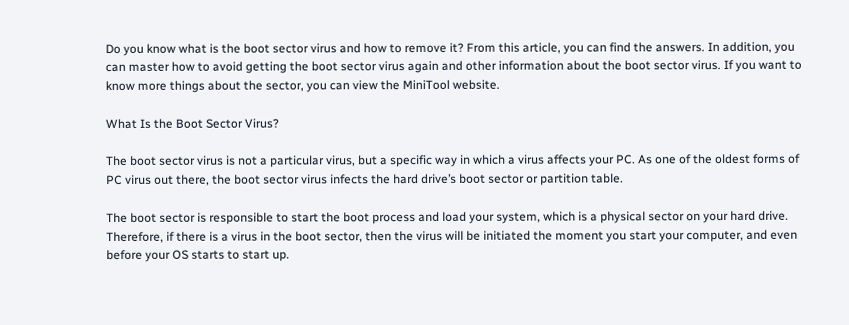Do you know what is the boot sector virus and how to remove it? From this article, you can find the answers. In addition, you can master how to avoid getting the boot sector virus again and other information about the boot sector virus. If you want to know more things about the sector, you can view the MiniTool website.

What Is the Boot Sector Virus?

The boot sector virus is not a particular virus, but a specific way in which a virus affects your PC. As one of the oldest forms of PC virus out there, the boot sector virus infects the hard drive’s boot sector or partition table.

The boot sector is responsible to start the boot process and load your system, which is a physical sector on your hard drive. Therefore, if there is a virus in the boot sector, then the virus will be initiated the moment you start your computer, and even before your OS starts to start up.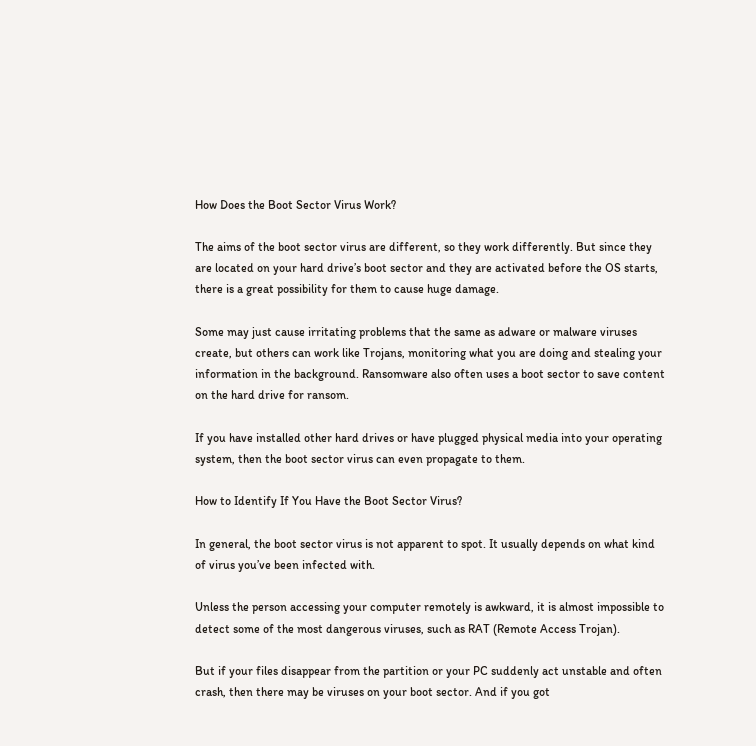How Does the Boot Sector Virus Work?

The aims of the boot sector virus are different, so they work differently. But since they are located on your hard drive’s boot sector and they are activated before the OS starts, there is a great possibility for them to cause huge damage.

Some may just cause irritating problems that the same as adware or malware viruses create, but others can work like Trojans, monitoring what you are doing and stealing your information in the background. Ransomware also often uses a boot sector to save content on the hard drive for ransom.

If you have installed other hard drives or have plugged physical media into your operating system, then the boot sector virus can even propagate to them.

How to Identify If You Have the Boot Sector Virus?

In general, the boot sector virus is not apparent to spot. It usually depends on what kind of virus you’ve been infected with.

Unless the person accessing your computer remotely is awkward, it is almost impossible to detect some of the most dangerous viruses, such as RAT (Remote Access Trojan).

But if your files disappear from the partition or your PC suddenly act unstable and often crash, then there may be viruses on your boot sector. And if you got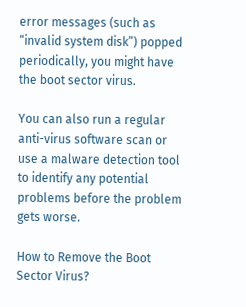error messages (such as “invalid system disk”) popped periodically, you might have the boot sector virus.

You can also run a regular anti-virus software scan or use a malware detection tool to identify any potential problems before the problem gets worse.

How to Remove the Boot Sector Virus?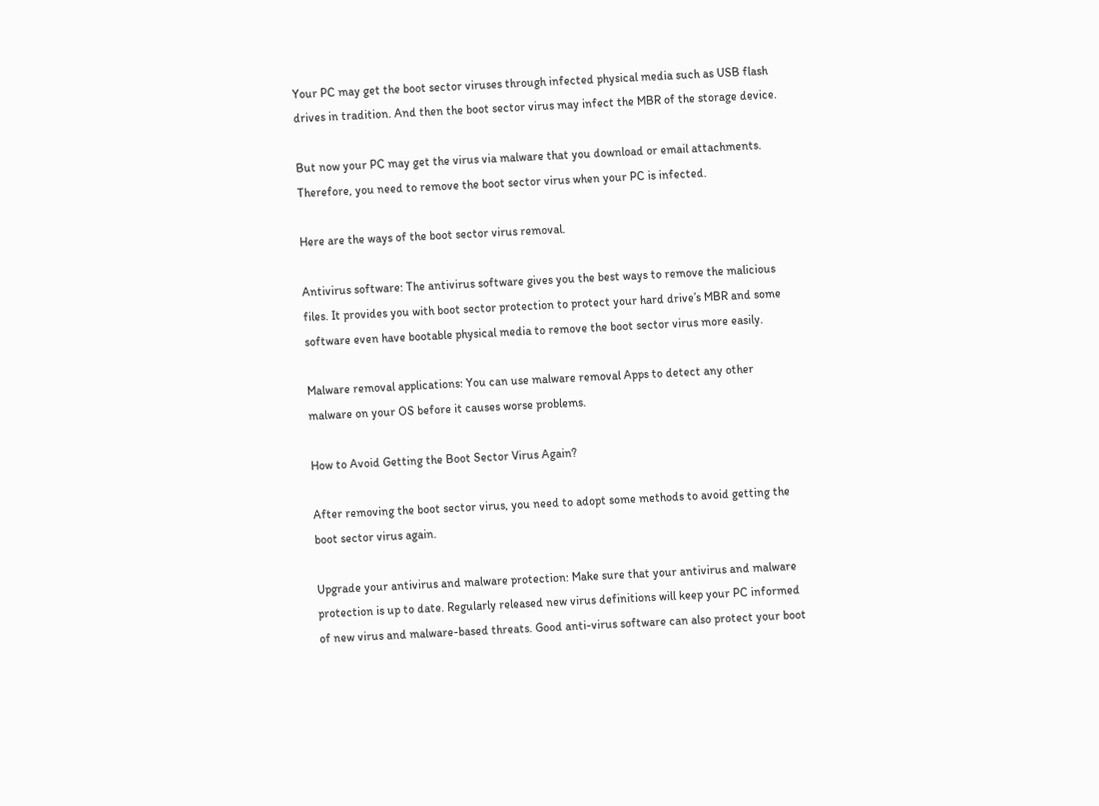Your PC may get the boot sector viruses through infected physical media such as USB flash drives in tradition. And then the boot sector virus may infect the MBR of the storage device.

But now your PC may get the virus via malware that you download or email attachments. Therefore, you need to remove the boot sector virus when your PC is infected.

Here are the ways of the boot sector virus removal.

Antivirus software: The antivirus software gives you the best ways to remove the malicious files. It provides you with boot sector protection to protect your hard drive’s MBR and some software even have bootable physical media to remove the boot sector virus more easily.

Malware removal applications: You can use malware removal Apps to detect any other malware on your OS before it causes worse problems.

How to Avoid Getting the Boot Sector Virus Again?

After removing the boot sector virus, you need to adopt some methods to avoid getting the boot sector virus again.

Upgrade your antivirus and malware protection: Make sure that your antivirus and malware protection is up to date. Regularly released new virus definitions will keep your PC informed of new virus and malware-based threats. Good anti-virus software can also protect your boot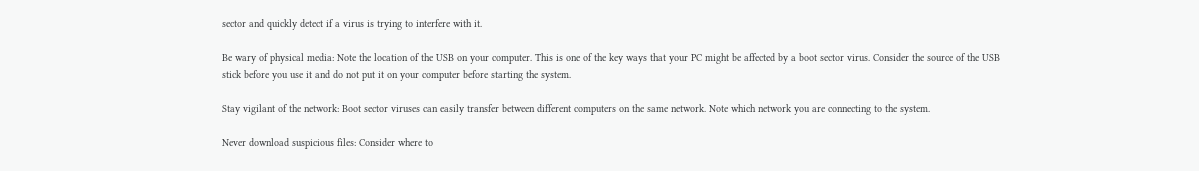sector and quickly detect if a virus is trying to interfere with it.

Be wary of physical media: Note the location of the USB on your computer. This is one of the key ways that your PC might be affected by a boot sector virus. Consider the source of the USB stick before you use it and do not put it on your computer before starting the system.

Stay vigilant of the network: Boot sector viruses can easily transfer between different computers on the same network. Note which network you are connecting to the system.

Never download suspicious files: Consider where to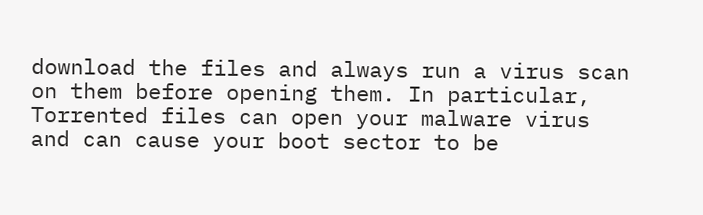download the files and always run a virus scan on them before opening them. In particular, Torrented files can open your malware virus and can cause your boot sector to be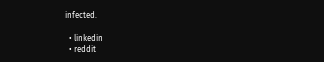infected.

  • linkedin
  • reddit